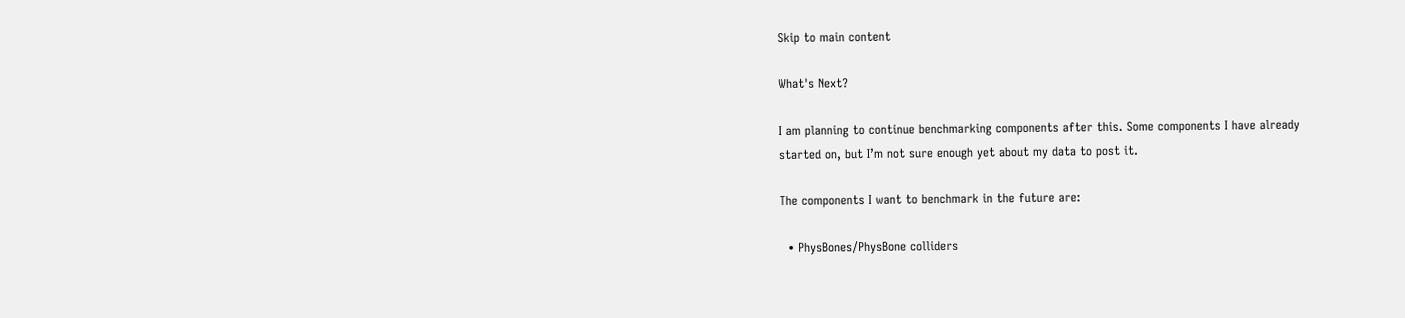Skip to main content

What's Next?

I am planning to continue benchmarking components after this. Some components I have already started on, but I’m not sure enough yet about my data to post it.

The components I want to benchmark in the future are:

  • PhysBones/PhysBone colliders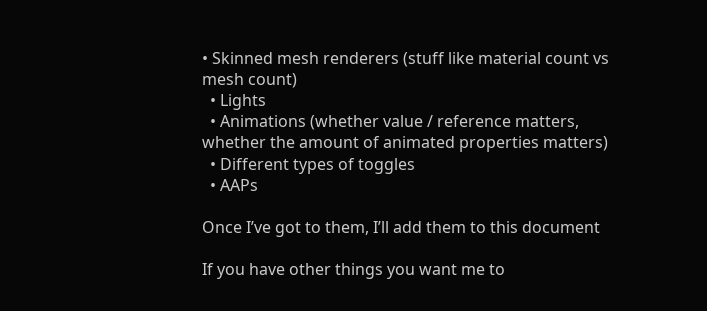• Skinned mesh renderers (stuff like material count vs mesh count)
  • Lights
  • Animations (whether value / reference matters, whether the amount of animated properties matters)
  • Different types of toggles
  • AAPs

Once I’ve got to them, I’ll add them to this document

If you have other things you want me to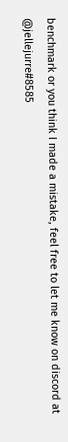benchmark or you think I made a mistake, feel free to let me know on discord at @jellejurre#8585